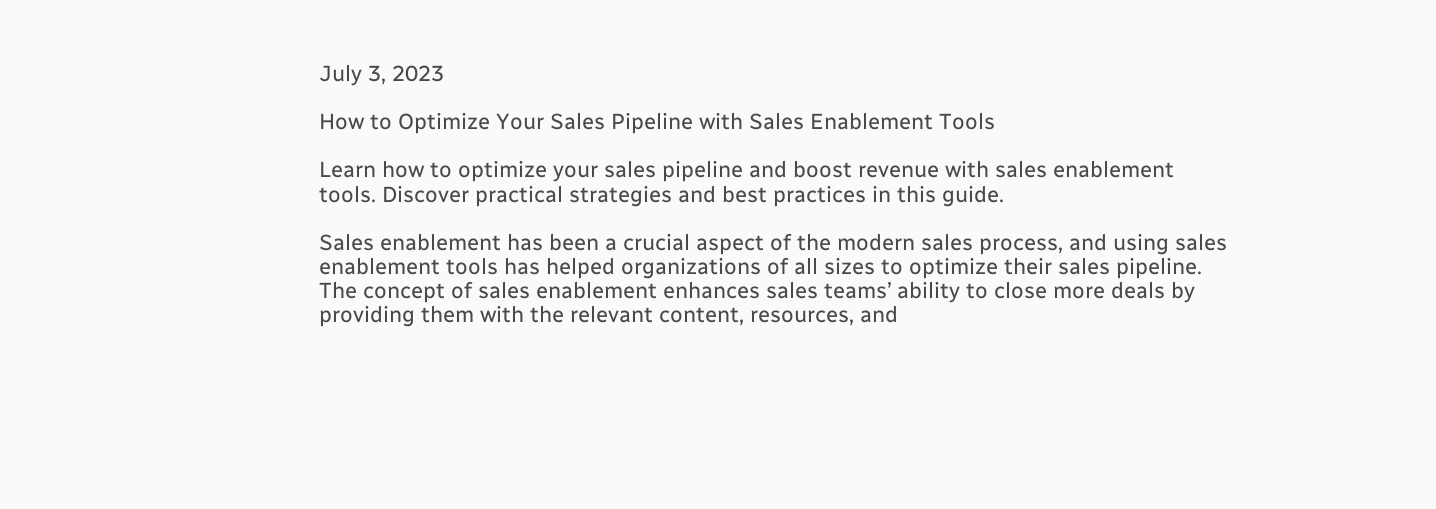July 3, 2023

How to Optimize Your Sales Pipeline with Sales Enablement Tools

Learn how to optimize your sales pipeline and boost revenue with sales enablement tools. Discover practical strategies and best practices in this guide.

Sales enablement has been a crucial aspect of the modern sales process, and using sales enablement tools has helped organizations of all sizes to optimize their sales pipeline. The concept of sales enablement enhances sales teams’ ability to close more deals by providing them with the relevant content, resources, and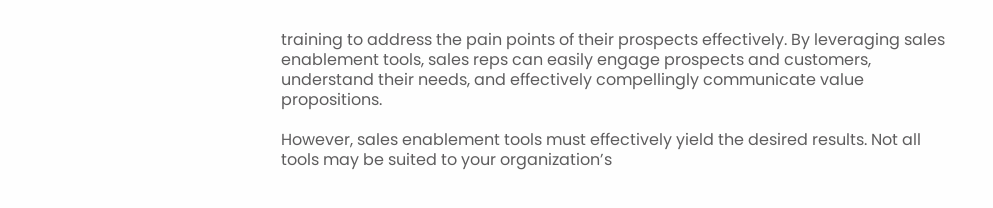training to address the pain points of their prospects effectively. By leveraging sales enablement tools, sales reps can easily engage prospects and customers, understand their needs, and effectively compellingly communicate value propositions.

However, sales enablement tools must effectively yield the desired results. Not all tools may be suited to your organization’s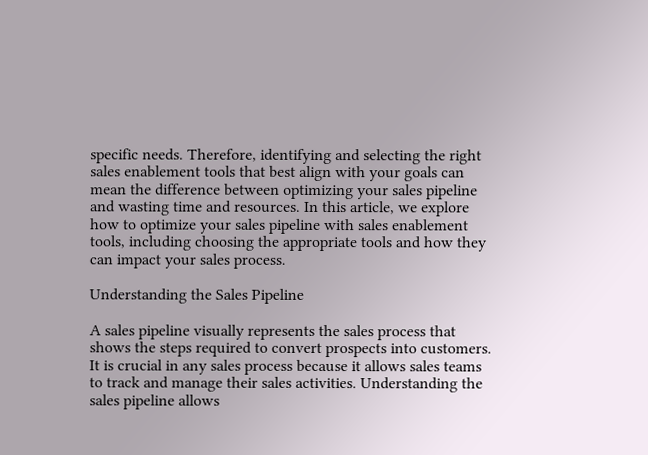specific needs. Therefore, identifying and selecting the right sales enablement tools that best align with your goals can mean the difference between optimizing your sales pipeline and wasting time and resources. In this article, we explore how to optimize your sales pipeline with sales enablement tools, including choosing the appropriate tools and how they can impact your sales process.

Understanding the Sales Pipeline

A sales pipeline visually represents the sales process that shows the steps required to convert prospects into customers. It is crucial in any sales process because it allows sales teams to track and manage their sales activities. Understanding the sales pipeline allows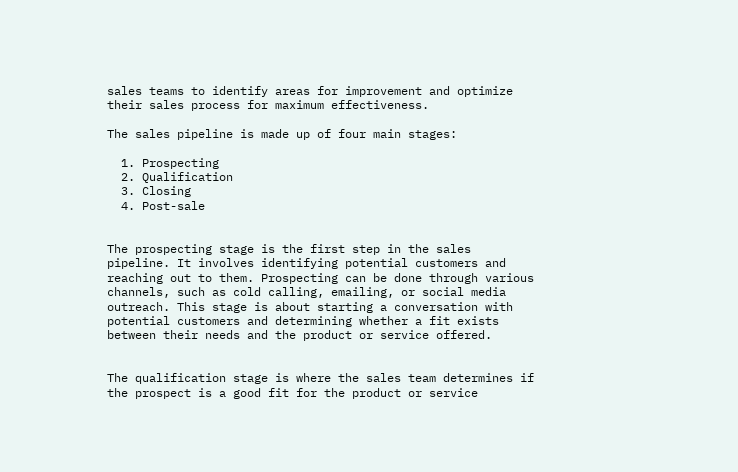sales teams to identify areas for improvement and optimize their sales process for maximum effectiveness.

The sales pipeline is made up of four main stages:

  1. Prospecting
  2. Qualification
  3. Closing
  4. Post-sale


The prospecting stage is the first step in the sales pipeline. It involves identifying potential customers and reaching out to them. Prospecting can be done through various channels, such as cold calling, emailing, or social media outreach. This stage is about starting a conversation with potential customers and determining whether a fit exists between their needs and the product or service offered.


The qualification stage is where the sales team determines if the prospect is a good fit for the product or service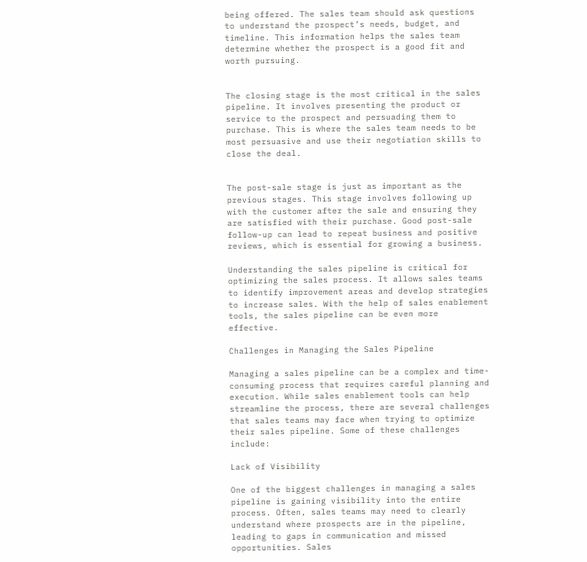being offered. The sales team should ask questions to understand the prospect’s needs, budget, and timeline. This information helps the sales team determine whether the prospect is a good fit and worth pursuing.


The closing stage is the most critical in the sales pipeline. It involves presenting the product or service to the prospect and persuading them to purchase. This is where the sales team needs to be most persuasive and use their negotiation skills to close the deal.


The post-sale stage is just as important as the previous stages. This stage involves following up with the customer after the sale and ensuring they are satisfied with their purchase. Good post-sale follow-up can lead to repeat business and positive reviews, which is essential for growing a business.

Understanding the sales pipeline is critical for optimizing the sales process. It allows sales teams to identify improvement areas and develop strategies to increase sales. With the help of sales enablement tools, the sales pipeline can be even more effective.

Challenges in Managing the Sales Pipeline

Managing a sales pipeline can be a complex and time-consuming process that requires careful planning and execution. While sales enablement tools can help streamline the process, there are several challenges that sales teams may face when trying to optimize their sales pipeline. Some of these challenges include:

Lack of Visibility

One of the biggest challenges in managing a sales pipeline is gaining visibility into the entire process. Often, sales teams may need to clearly understand where prospects are in the pipeline, leading to gaps in communication and missed opportunities. Sales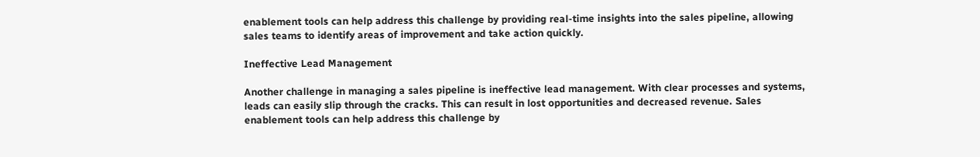enablement tools can help address this challenge by providing real-time insights into the sales pipeline, allowing sales teams to identify areas of improvement and take action quickly.

Ineffective Lead Management

Another challenge in managing a sales pipeline is ineffective lead management. With clear processes and systems, leads can easily slip through the cracks. This can result in lost opportunities and decreased revenue. Sales enablement tools can help address this challenge by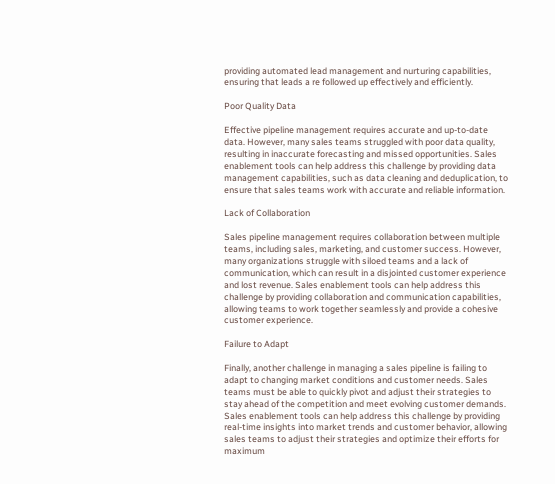providing automated lead management and nurturing capabilities, ensuring that leads a re followed up effectively and efficiently.

Poor Quality Data

Effective pipeline management requires accurate and up-to-date data. However, many sales teams struggled with poor data quality, resulting in inaccurate forecasting and missed opportunities. Sales enablement tools can help address this challenge by providing data management capabilities, such as data cleaning and deduplication, to ensure that sales teams work with accurate and reliable information.

Lack of Collaboration

Sales pipeline management requires collaboration between multiple teams, including sales, marketing, and customer success. However, many organizations struggle with siloed teams and a lack of communication, which can result in a disjointed customer experience and lost revenue. Sales enablement tools can help address this challenge by providing collaboration and communication capabilities, allowing teams to work together seamlessly and provide a cohesive customer experience.

Failure to Adapt

Finally, another challenge in managing a sales pipeline is failing to adapt to changing market conditions and customer needs. Sales teams must be able to quickly pivot and adjust their strategies to stay ahead of the competition and meet evolving customer demands. Sales enablement tools can help address this challenge by providing real-time insights into market trends and customer behavior, allowing sales teams to adjust their strategies and optimize their efforts for maximum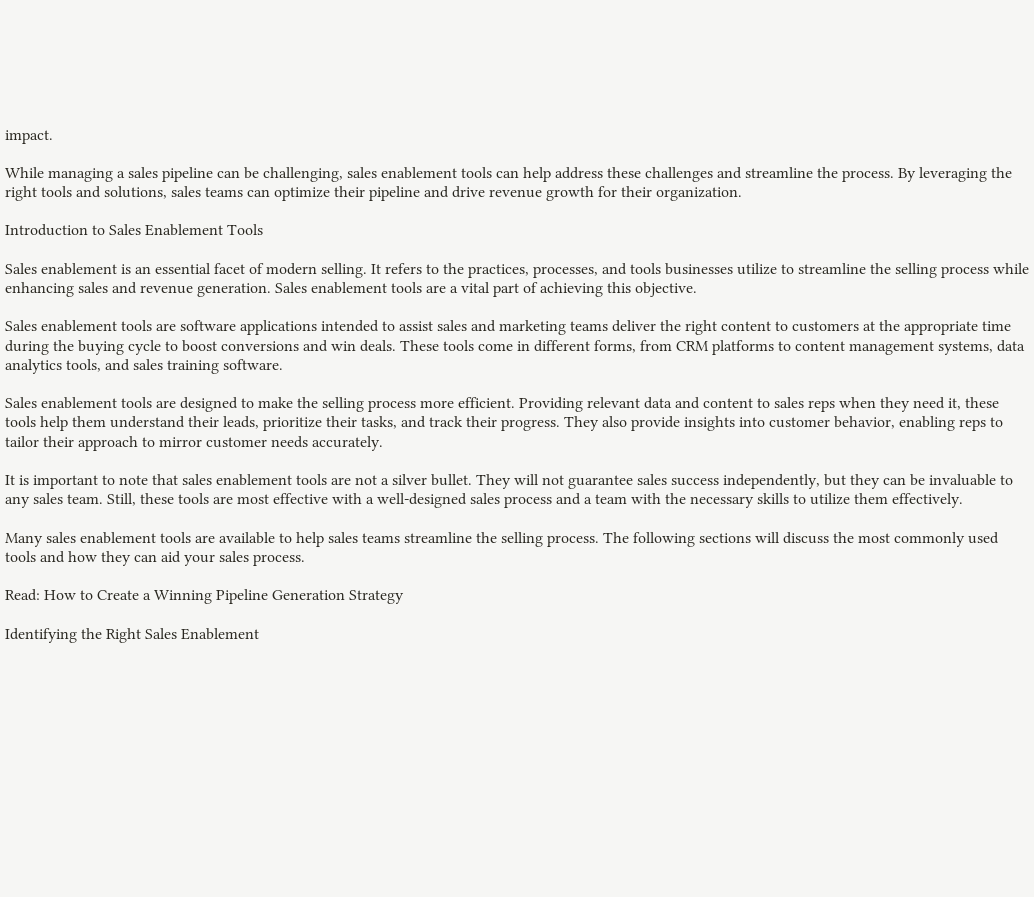impact.

While managing a sales pipeline can be challenging, sales enablement tools can help address these challenges and streamline the process. By leveraging the right tools and solutions, sales teams can optimize their pipeline and drive revenue growth for their organization.

Introduction to Sales Enablement Tools

Sales enablement is an essential facet of modern selling. It refers to the practices, processes, and tools businesses utilize to streamline the selling process while enhancing sales and revenue generation. Sales enablement tools are a vital part of achieving this objective.

Sales enablement tools are software applications intended to assist sales and marketing teams deliver the right content to customers at the appropriate time during the buying cycle to boost conversions and win deals. These tools come in different forms, from CRM platforms to content management systems, data analytics tools, and sales training software.

Sales enablement tools are designed to make the selling process more efficient. Providing relevant data and content to sales reps when they need it, these tools help them understand their leads, prioritize their tasks, and track their progress. They also provide insights into customer behavior, enabling reps to tailor their approach to mirror customer needs accurately.

It is important to note that sales enablement tools are not a silver bullet. They will not guarantee sales success independently, but they can be invaluable to any sales team. Still, these tools are most effective with a well-designed sales process and a team with the necessary skills to utilize them effectively.

Many sales enablement tools are available to help sales teams streamline the selling process. The following sections will discuss the most commonly used tools and how they can aid your sales process.

Read: How to Create a Winning Pipeline Generation Strategy

Identifying the Right Sales Enablement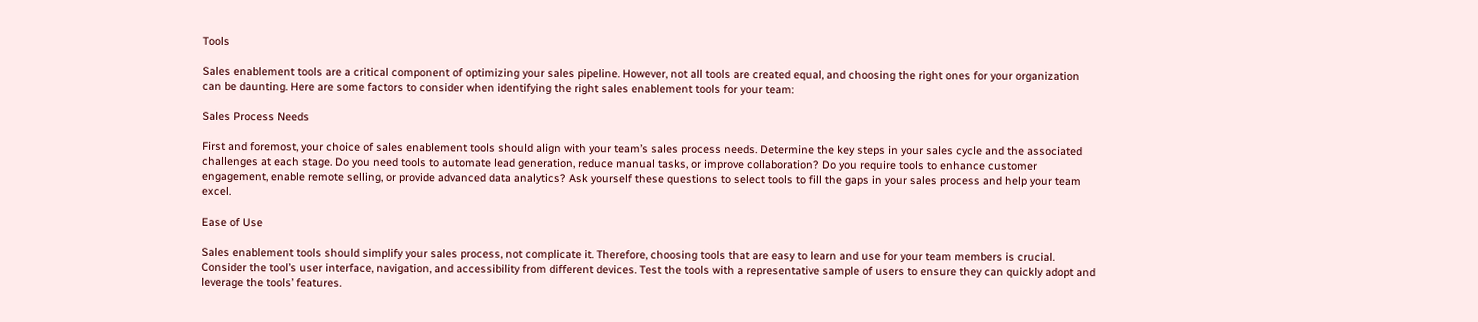Tools

Sales enablement tools are a critical component of optimizing your sales pipeline. However, not all tools are created equal, and choosing the right ones for your organization can be daunting. Here are some factors to consider when identifying the right sales enablement tools for your team:

Sales Process Needs

First and foremost, your choice of sales enablement tools should align with your team’s sales process needs. Determine the key steps in your sales cycle and the associated challenges at each stage. Do you need tools to automate lead generation, reduce manual tasks, or improve collaboration? Do you require tools to enhance customer engagement, enable remote selling, or provide advanced data analytics? Ask yourself these questions to select tools to fill the gaps in your sales process and help your team excel.

Ease of Use

Sales enablement tools should simplify your sales process, not complicate it. Therefore, choosing tools that are easy to learn and use for your team members is crucial. Consider the tool’s user interface, navigation, and accessibility from different devices. Test the tools with a representative sample of users to ensure they can quickly adopt and leverage the tools’ features.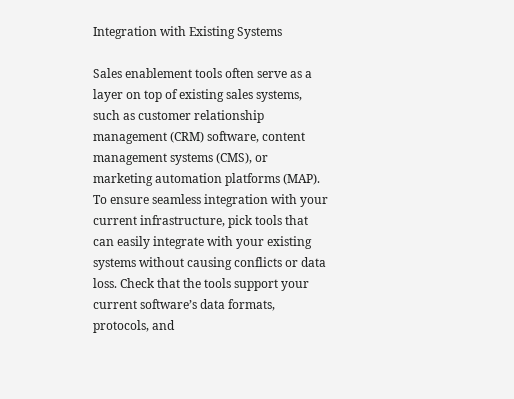Integration with Existing Systems

Sales enablement tools often serve as a layer on top of existing sales systems, such as customer relationship management (CRM) software, content management systems (CMS), or marketing automation platforms (MAP). To ensure seamless integration with your current infrastructure, pick tools that can easily integrate with your existing systems without causing conflicts or data loss. Check that the tools support your current software’s data formats, protocols, and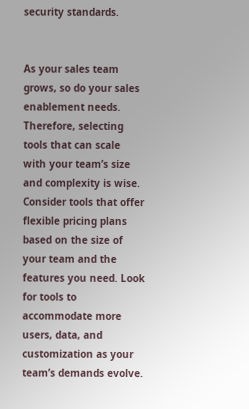security standards.


As your sales team grows, so do your sales enablement needs. Therefore, selecting tools that can scale with your team’s size and complexity is wise. Consider tools that offer flexible pricing plans based on the size of your team and the features you need. Look for tools to accommodate more users, data, and customization as your team’s demands evolve.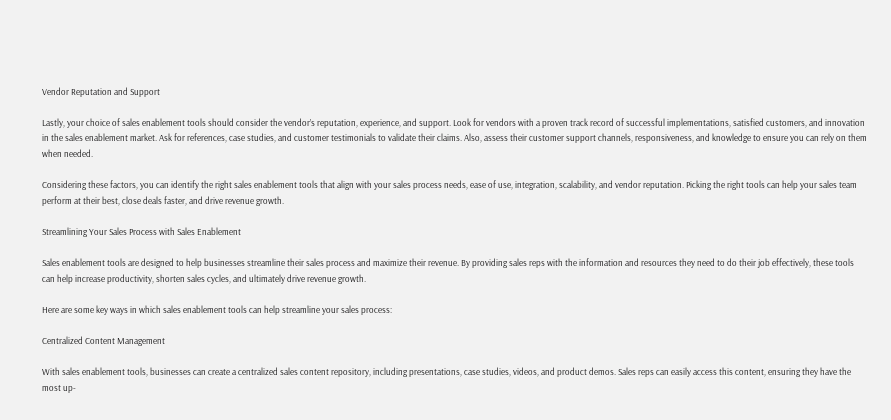Vendor Reputation and Support

Lastly, your choice of sales enablement tools should consider the vendor’s reputation, experience, and support. Look for vendors with a proven track record of successful implementations, satisfied customers, and innovation in the sales enablement market. Ask for references, case studies, and customer testimonials to validate their claims. Also, assess their customer support channels, responsiveness, and knowledge to ensure you can rely on them when needed.

Considering these factors, you can identify the right sales enablement tools that align with your sales process needs, ease of use, integration, scalability, and vendor reputation. Picking the right tools can help your sales team perform at their best, close deals faster, and drive revenue growth.

Streamlining Your Sales Process with Sales Enablement

Sales enablement tools are designed to help businesses streamline their sales process and maximize their revenue. By providing sales reps with the information and resources they need to do their job effectively, these tools can help increase productivity, shorten sales cycles, and ultimately drive revenue growth.

Here are some key ways in which sales enablement tools can help streamline your sales process:

Centralized Content Management

With sales enablement tools, businesses can create a centralized sales content repository, including presentations, case studies, videos, and product demos. Sales reps can easily access this content, ensuring they have the most up-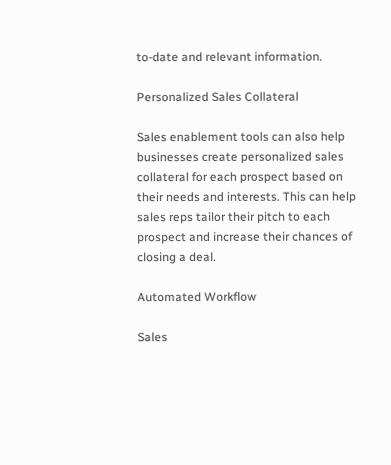to-date and relevant information.

Personalized Sales Collateral

Sales enablement tools can also help businesses create personalized sales collateral for each prospect based on their needs and interests. This can help sales reps tailor their pitch to each prospect and increase their chances of closing a deal.

Automated Workflow

Sales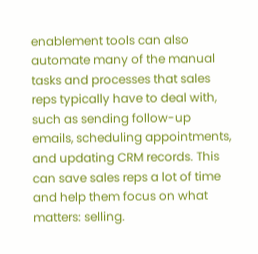enablement tools can also automate many of the manual tasks and processes that sales reps typically have to deal with, such as sending follow-up emails, scheduling appointments, and updating CRM records. This can save sales reps a lot of time and help them focus on what matters: selling.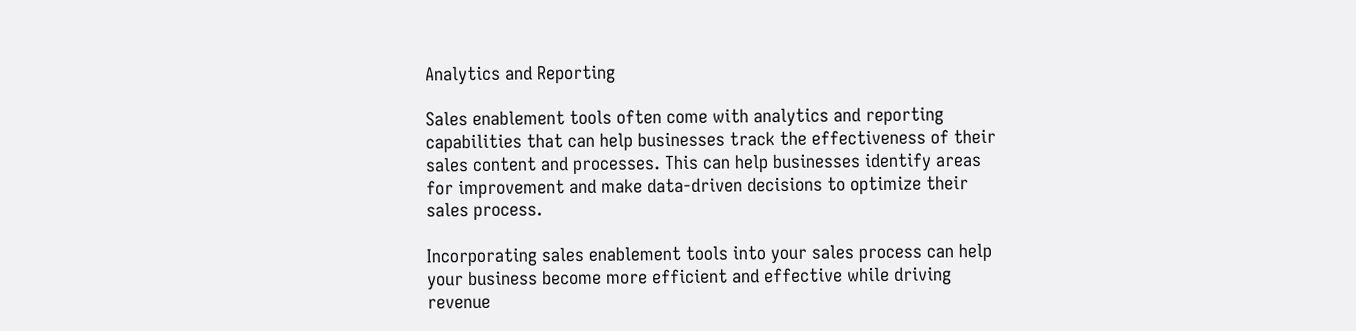Analytics and Reporting

Sales enablement tools often come with analytics and reporting capabilities that can help businesses track the effectiveness of their sales content and processes. This can help businesses identify areas for improvement and make data-driven decisions to optimize their sales process.

Incorporating sales enablement tools into your sales process can help your business become more efficient and effective while driving revenue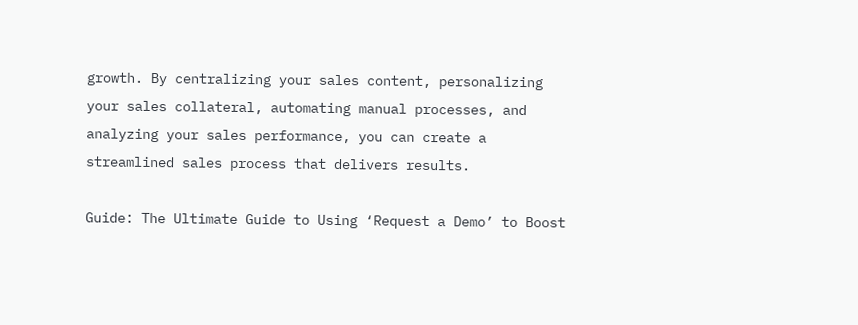growth. By centralizing your sales content, personalizing your sales collateral, automating manual processes, and analyzing your sales performance, you can create a streamlined sales process that delivers results.

Guide: The Ultimate Guide to Using ‘Request a Demo’ to Boost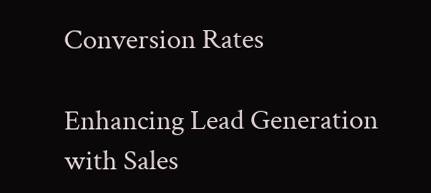Conversion Rates

Enhancing Lead Generation with Sales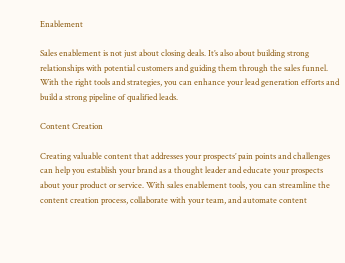Enablement

Sales enablement is not just about closing deals. It’s also about building strong relationships with potential customers and guiding them through the sales funnel. With the right tools and strategies, you can enhance your lead generation efforts and build a strong pipeline of qualified leads.

Content Creation

Creating valuable content that addresses your prospects’ pain points and challenges can help you establish your brand as a thought leader and educate your prospects about your product or service. With sales enablement tools, you can streamline the content creation process, collaborate with your team, and automate content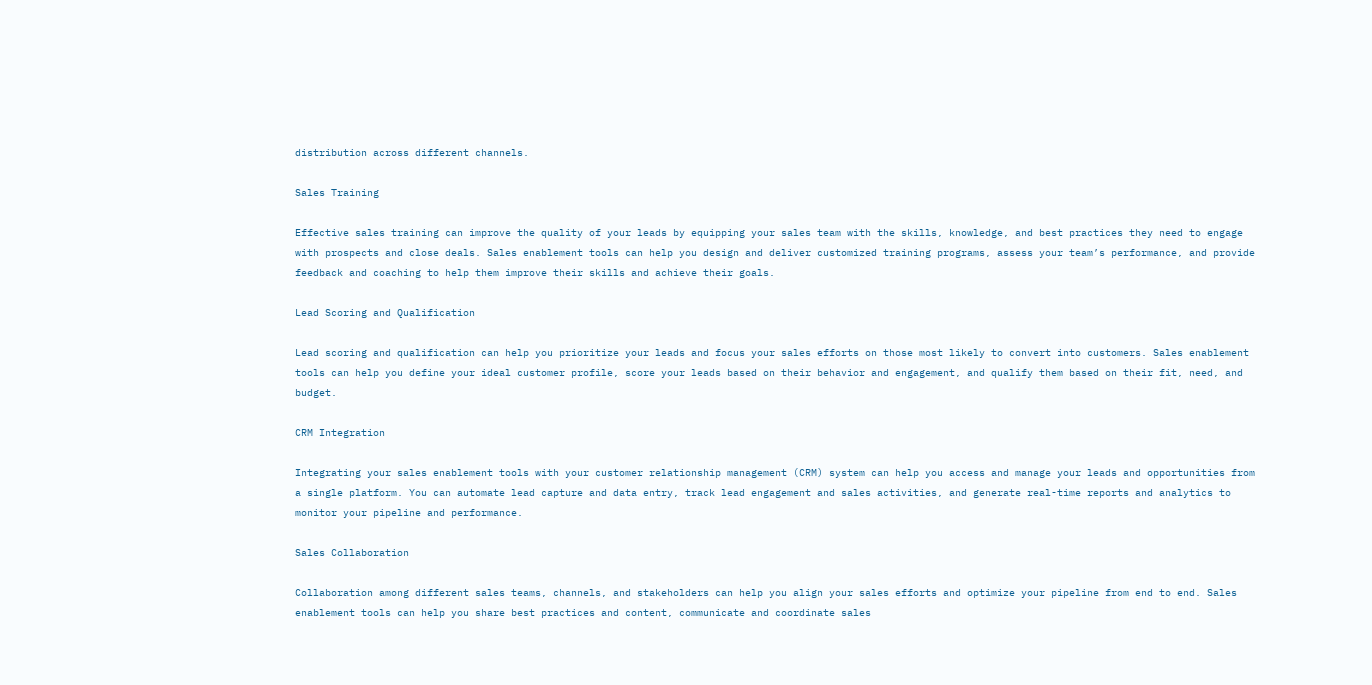distribution across different channels.

Sales Training

Effective sales training can improve the quality of your leads by equipping your sales team with the skills, knowledge, and best practices they need to engage with prospects and close deals. Sales enablement tools can help you design and deliver customized training programs, assess your team’s performance, and provide feedback and coaching to help them improve their skills and achieve their goals.

Lead Scoring and Qualification

Lead scoring and qualification can help you prioritize your leads and focus your sales efforts on those most likely to convert into customers. Sales enablement tools can help you define your ideal customer profile, score your leads based on their behavior and engagement, and qualify them based on their fit, need, and budget.

CRM Integration

Integrating your sales enablement tools with your customer relationship management (CRM) system can help you access and manage your leads and opportunities from a single platform. You can automate lead capture and data entry, track lead engagement and sales activities, and generate real-time reports and analytics to monitor your pipeline and performance.

Sales Collaboration

Collaboration among different sales teams, channels, and stakeholders can help you align your sales efforts and optimize your pipeline from end to end. Sales enablement tools can help you share best practices and content, communicate and coordinate sales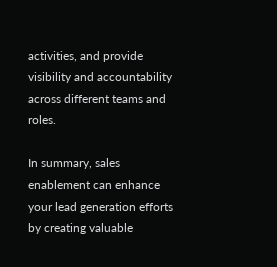activities, and provide visibility and accountability across different teams and roles.

In summary, sales enablement can enhance your lead generation efforts by creating valuable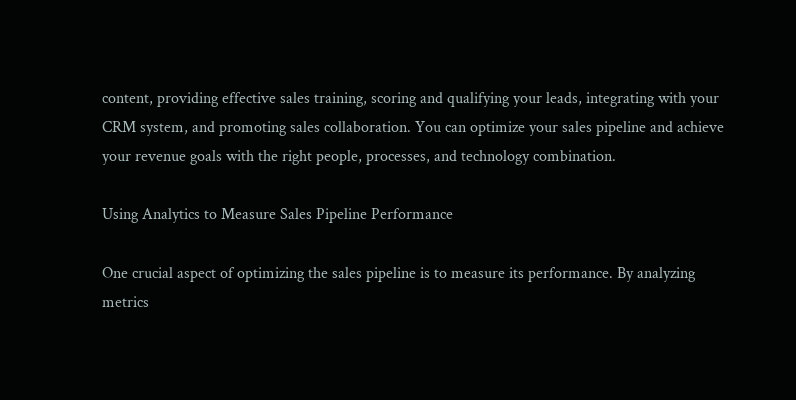content, providing effective sales training, scoring and qualifying your leads, integrating with your CRM system, and promoting sales collaboration. You can optimize your sales pipeline and achieve your revenue goals with the right people, processes, and technology combination.

Using Analytics to Measure Sales Pipeline Performance

One crucial aspect of optimizing the sales pipeline is to measure its performance. By analyzing metrics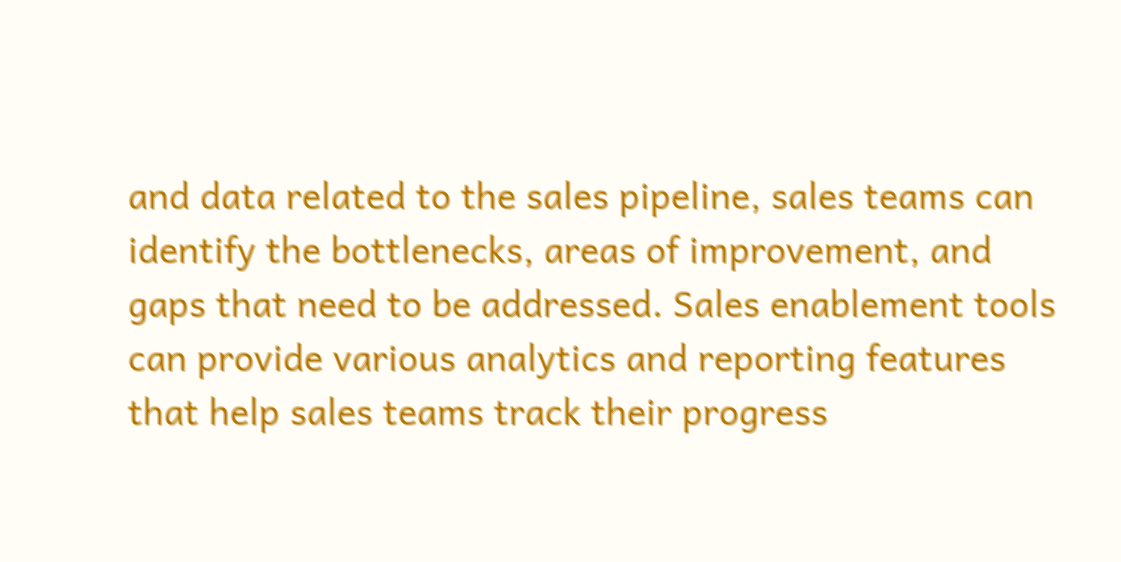and data related to the sales pipeline, sales teams can identify the bottlenecks, areas of improvement, and gaps that need to be addressed. Sales enablement tools can provide various analytics and reporting features that help sales teams track their progress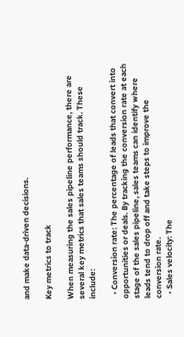and make data-driven decisions.

Key metrics to track

When measuring the sales pipeline performance, there are several key metrics that sales teams should track. These include:

  • Conversion rate: The percentage of leads that convert into opportunities or deals. By tracking the conversion rate at each stage of the sales pipeline, sales teams can identify where leads tend to drop off and take steps to improve the conversion rate.
  • Sales velocity: The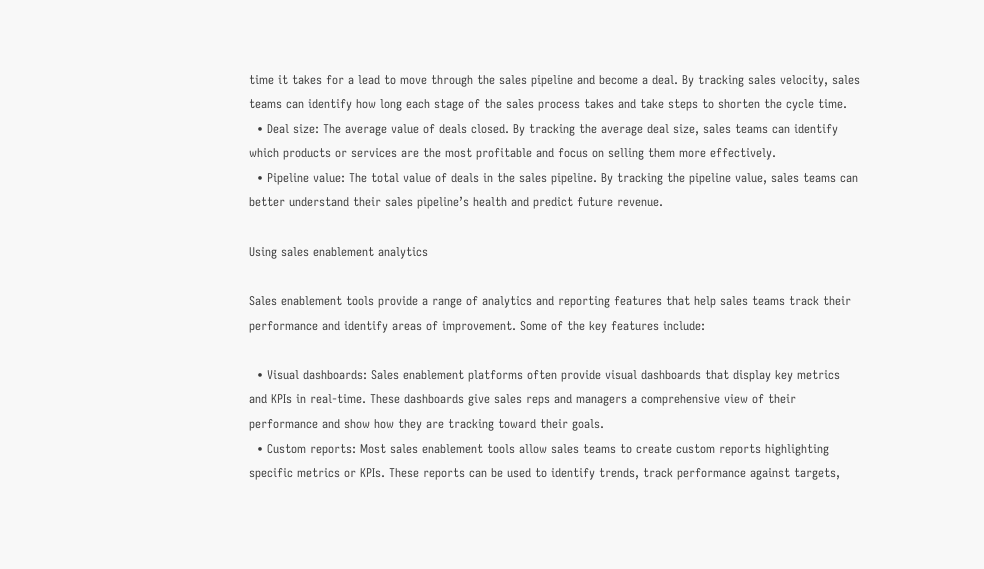time it takes for a lead to move through the sales pipeline and become a deal. By tracking sales velocity, sales teams can identify how long each stage of the sales process takes and take steps to shorten the cycle time.
  • Deal size: The average value of deals closed. By tracking the average deal size, sales teams can identify which products or services are the most profitable and focus on selling them more effectively.
  • Pipeline value: The total value of deals in the sales pipeline. By tracking the pipeline value, sales teams can better understand their sales pipeline’s health and predict future revenue.

Using sales enablement analytics

Sales enablement tools provide a range of analytics and reporting features that help sales teams track their performance and identify areas of improvement. Some of the key features include:

  • Visual dashboards: Sales enablement platforms often provide visual dashboards that display key metrics and KPIs in real-time. These dashboards give sales reps and managers a comprehensive view of their performance and show how they are tracking toward their goals.
  • Custom reports: Most sales enablement tools allow sales teams to create custom reports highlighting specific metrics or KPIs. These reports can be used to identify trends, track performance against targets,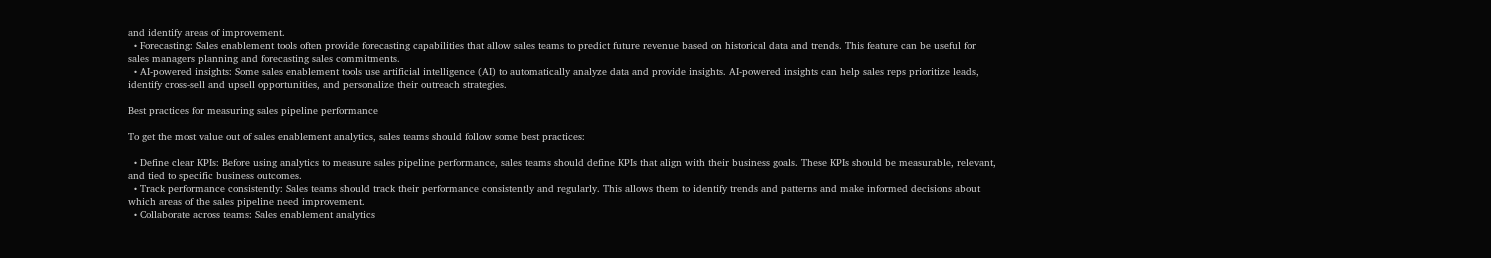and identify areas of improvement.
  • Forecasting: Sales enablement tools often provide forecasting capabilities that allow sales teams to predict future revenue based on historical data and trends. This feature can be useful for sales managers planning and forecasting sales commitments.
  • AI-powered insights: Some sales enablement tools use artificial intelligence (AI) to automatically analyze data and provide insights. AI-powered insights can help sales reps prioritize leads, identify cross-sell and upsell opportunities, and personalize their outreach strategies.

Best practices for measuring sales pipeline performance

To get the most value out of sales enablement analytics, sales teams should follow some best practices:

  • Define clear KPIs: Before using analytics to measure sales pipeline performance, sales teams should define KPIs that align with their business goals. These KPIs should be measurable, relevant, and tied to specific business outcomes.
  • Track performance consistently: Sales teams should track their performance consistently and regularly. This allows them to identify trends and patterns and make informed decisions about which areas of the sales pipeline need improvement.
  • Collaborate across teams: Sales enablement analytics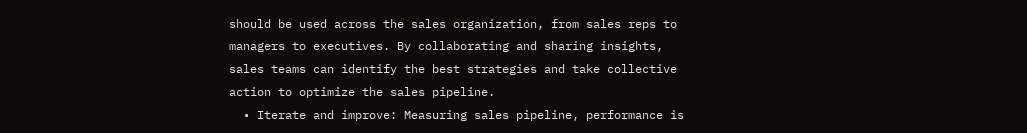should be used across the sales organization, from sales reps to managers to executives. By collaborating and sharing insights, sales teams can identify the best strategies and take collective action to optimize the sales pipeline.
  • Iterate and improve: Measuring sales pipeline, performance is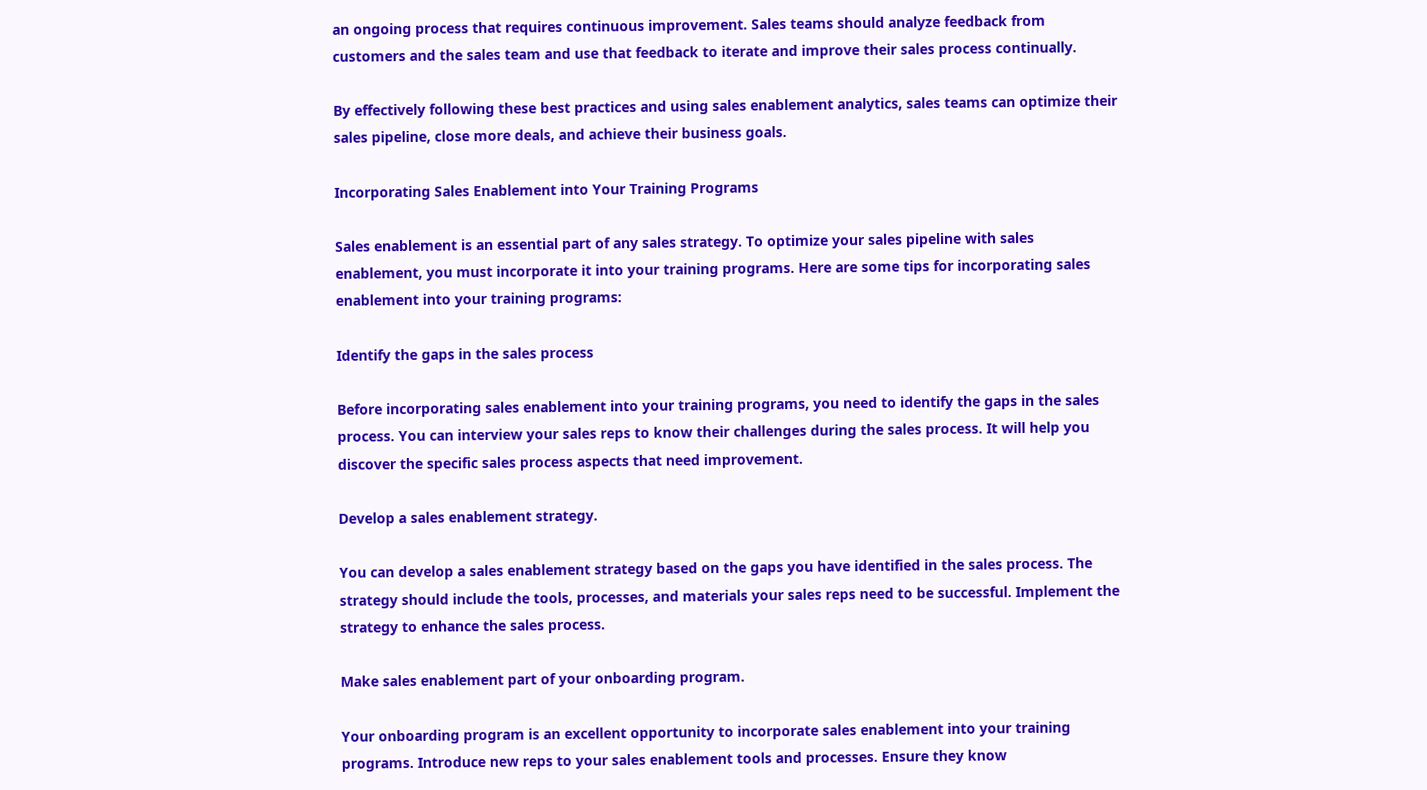an ongoing process that requires continuous improvement. Sales teams should analyze feedback from customers and the sales team and use that feedback to iterate and improve their sales process continually.

By effectively following these best practices and using sales enablement analytics, sales teams can optimize their sales pipeline, close more deals, and achieve their business goals.

Incorporating Sales Enablement into Your Training Programs

Sales enablement is an essential part of any sales strategy. To optimize your sales pipeline with sales enablement, you must incorporate it into your training programs. Here are some tips for incorporating sales enablement into your training programs:

Identify the gaps in the sales process

Before incorporating sales enablement into your training programs, you need to identify the gaps in the sales process. You can interview your sales reps to know their challenges during the sales process. It will help you discover the specific sales process aspects that need improvement.

Develop a sales enablement strategy.

You can develop a sales enablement strategy based on the gaps you have identified in the sales process. The strategy should include the tools, processes, and materials your sales reps need to be successful. Implement the strategy to enhance the sales process.

Make sales enablement part of your onboarding program.

Your onboarding program is an excellent opportunity to incorporate sales enablement into your training programs. Introduce new reps to your sales enablement tools and processes. Ensure they know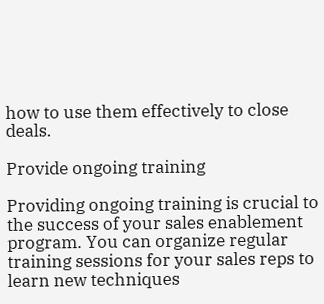how to use them effectively to close deals.

Provide ongoing training

Providing ongoing training is crucial to the success of your sales enablement program. You can organize regular training sessions for your sales reps to learn new techniques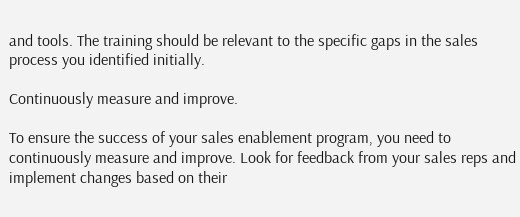and tools. The training should be relevant to the specific gaps in the sales process you identified initially.

Continuously measure and improve.

To ensure the success of your sales enablement program, you need to continuously measure and improve. Look for feedback from your sales reps and implement changes based on their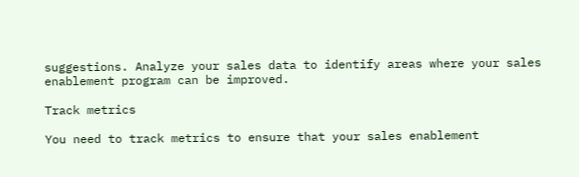suggestions. Analyze your sales data to identify areas where your sales enablement program can be improved.

Track metrics

You need to track metrics to ensure that your sales enablement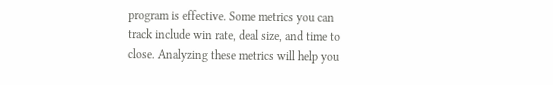program is effective. Some metrics you can track include win rate, deal size, and time to close. Analyzing these metrics will help you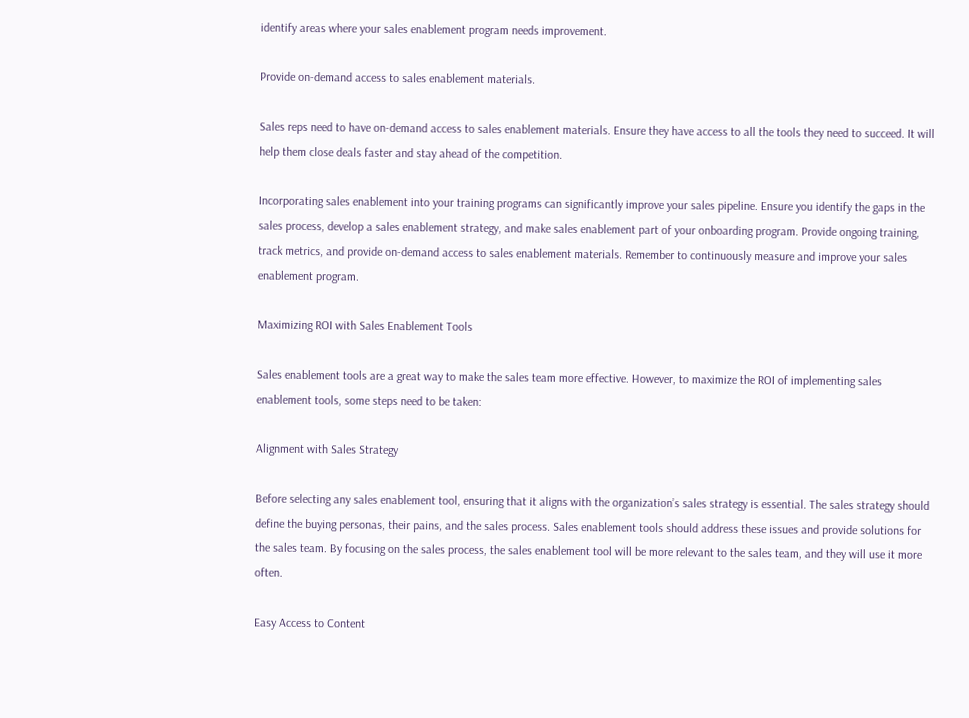identify areas where your sales enablement program needs improvement.

Provide on-demand access to sales enablement materials.

Sales reps need to have on-demand access to sales enablement materials. Ensure they have access to all the tools they need to succeed. It will help them close deals faster and stay ahead of the competition.

Incorporating sales enablement into your training programs can significantly improve your sales pipeline. Ensure you identify the gaps in the sales process, develop a sales enablement strategy, and make sales enablement part of your onboarding program. Provide ongoing training, track metrics, and provide on-demand access to sales enablement materials. Remember to continuously measure and improve your sales enablement program.

Maximizing ROI with Sales Enablement Tools

Sales enablement tools are a great way to make the sales team more effective. However, to maximize the ROI of implementing sales enablement tools, some steps need to be taken:

Alignment with Sales Strategy

Before selecting any sales enablement tool, ensuring that it aligns with the organization’s sales strategy is essential. The sales strategy should define the buying personas, their pains, and the sales process. Sales enablement tools should address these issues and provide solutions for the sales team. By focusing on the sales process, the sales enablement tool will be more relevant to the sales team, and they will use it more often.

Easy Access to Content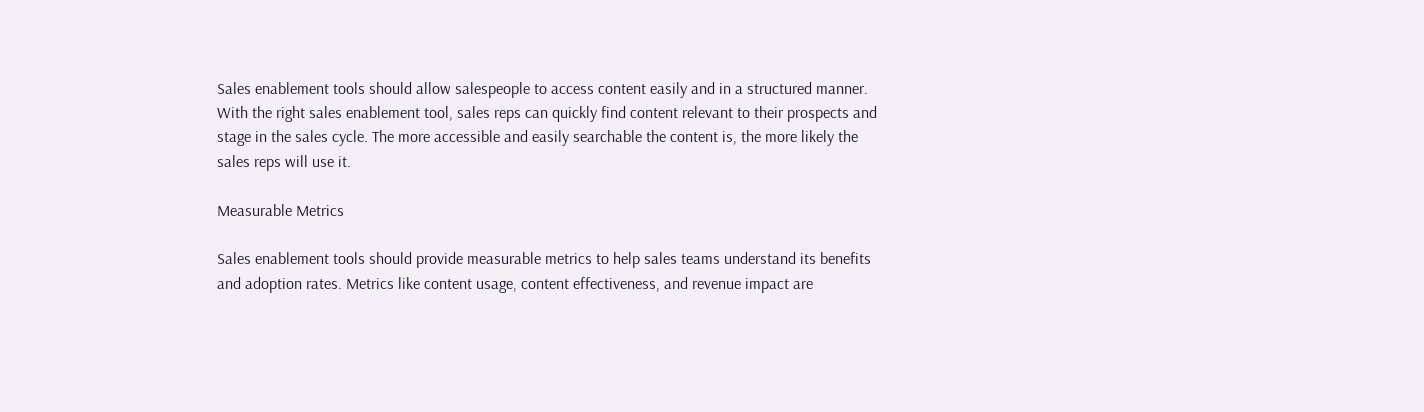Sales enablement tools should allow salespeople to access content easily and in a structured manner. With the right sales enablement tool, sales reps can quickly find content relevant to their prospects and stage in the sales cycle. The more accessible and easily searchable the content is, the more likely the sales reps will use it.

Measurable Metrics

Sales enablement tools should provide measurable metrics to help sales teams understand its benefits and adoption rates. Metrics like content usage, content effectiveness, and revenue impact are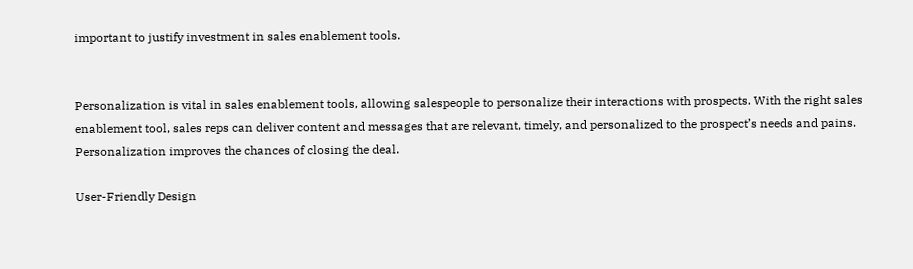important to justify investment in sales enablement tools.


Personalization is vital in sales enablement tools, allowing salespeople to personalize their interactions with prospects. With the right sales enablement tool, sales reps can deliver content and messages that are relevant, timely, and personalized to the prospect’s needs and pains. Personalization improves the chances of closing the deal.

User-Friendly Design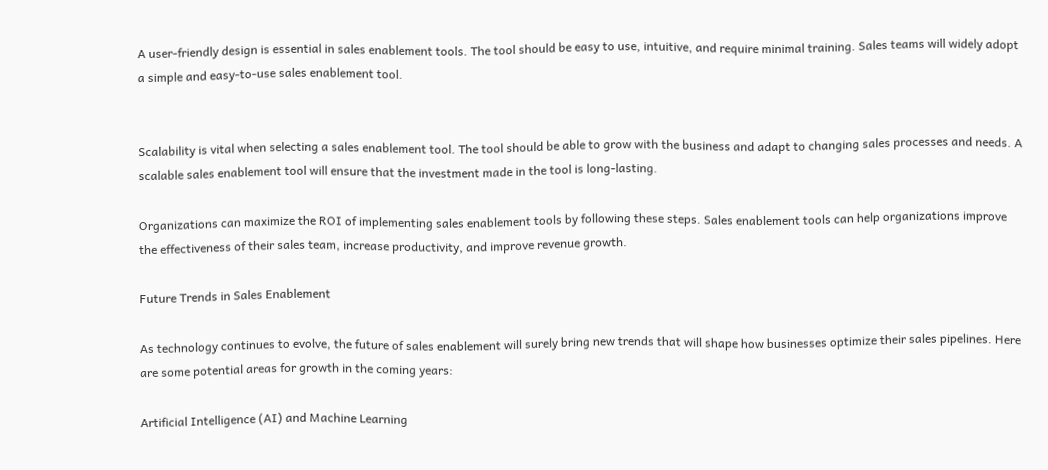A user-friendly design is essential in sales enablement tools. The tool should be easy to use, intuitive, and require minimal training. Sales teams will widely adopt a simple and easy-to-use sales enablement tool.


Scalability is vital when selecting a sales enablement tool. The tool should be able to grow with the business and adapt to changing sales processes and needs. A scalable sales enablement tool will ensure that the investment made in the tool is long-lasting.

Organizations can maximize the ROI of implementing sales enablement tools by following these steps. Sales enablement tools can help organizations improve the effectiveness of their sales team, increase productivity, and improve revenue growth.

Future Trends in Sales Enablement

As technology continues to evolve, the future of sales enablement will surely bring new trends that will shape how businesses optimize their sales pipelines. Here are some potential areas for growth in the coming years:

Artificial Intelligence (AI) and Machine Learning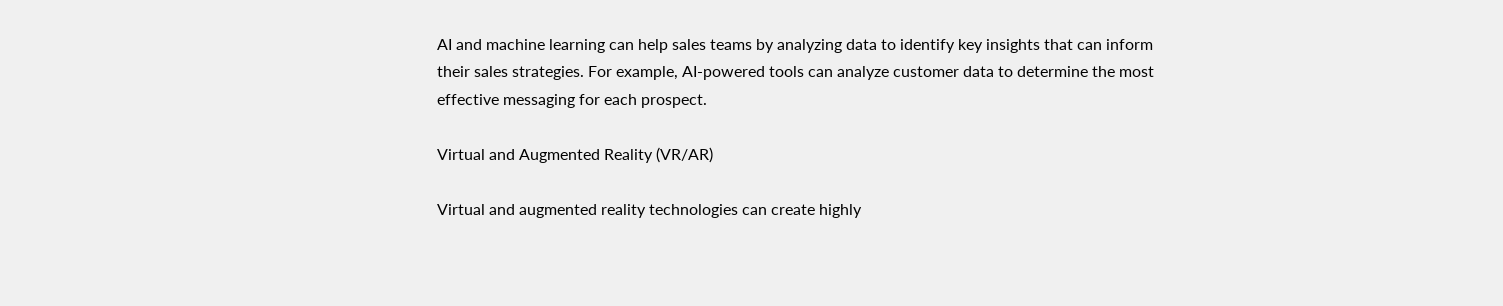AI and machine learning can help sales teams by analyzing data to identify key insights that can inform their sales strategies. For example, AI-powered tools can analyze customer data to determine the most effective messaging for each prospect.

Virtual and Augmented Reality (VR/AR)

Virtual and augmented reality technologies can create highly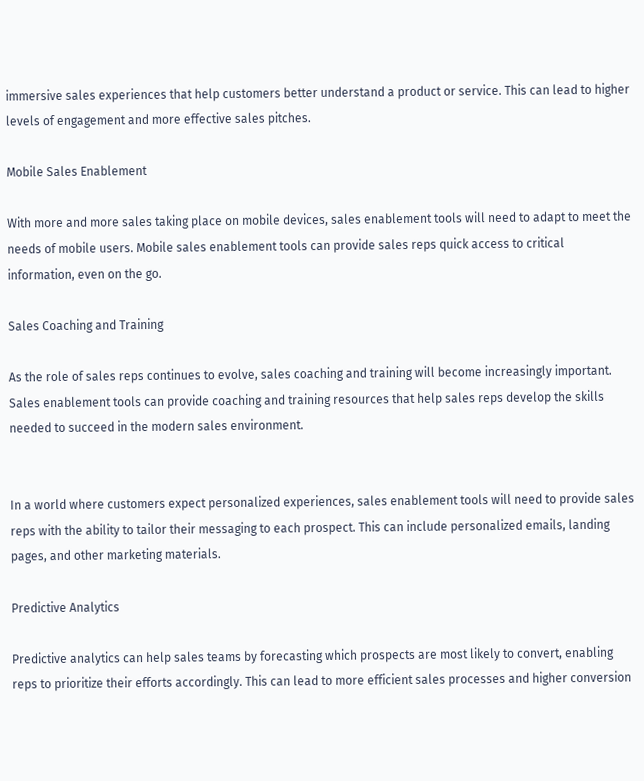immersive sales experiences that help customers better understand a product or service. This can lead to higher levels of engagement and more effective sales pitches.

Mobile Sales Enablement

With more and more sales taking place on mobile devices, sales enablement tools will need to adapt to meet the needs of mobile users. Mobile sales enablement tools can provide sales reps quick access to critical information, even on the go.

Sales Coaching and Training

As the role of sales reps continues to evolve, sales coaching and training will become increasingly important. Sales enablement tools can provide coaching and training resources that help sales reps develop the skills needed to succeed in the modern sales environment.


In a world where customers expect personalized experiences, sales enablement tools will need to provide sales reps with the ability to tailor their messaging to each prospect. This can include personalized emails, landing pages, and other marketing materials.

Predictive Analytics

Predictive analytics can help sales teams by forecasting which prospects are most likely to convert, enabling reps to prioritize their efforts accordingly. This can lead to more efficient sales processes and higher conversion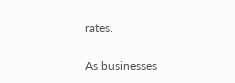rates.

As businesses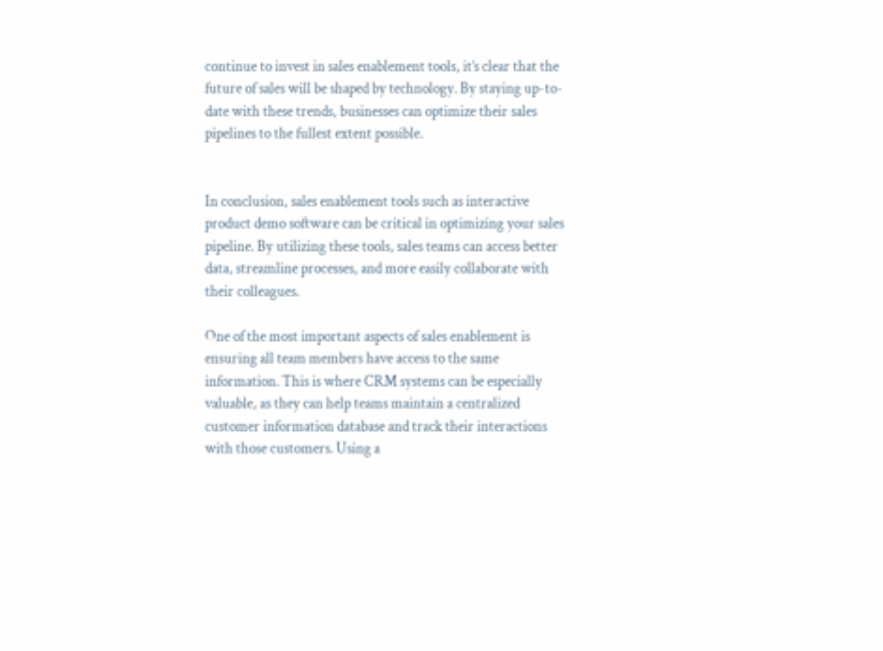continue to invest in sales enablement tools, it’s clear that the future of sales will be shaped by technology. By staying up-to-date with these trends, businesses can optimize their sales pipelines to the fullest extent possible.


In conclusion, sales enablement tools such as interactive product demo software can be critical in optimizing your sales pipeline. By utilizing these tools, sales teams can access better data, streamline processes, and more easily collaborate with their colleagues.

One of the most important aspects of sales enablement is ensuring all team members have access to the same information. This is where CRM systems can be especially valuable, as they can help teams maintain a centralized customer information database and track their interactions with those customers. Using a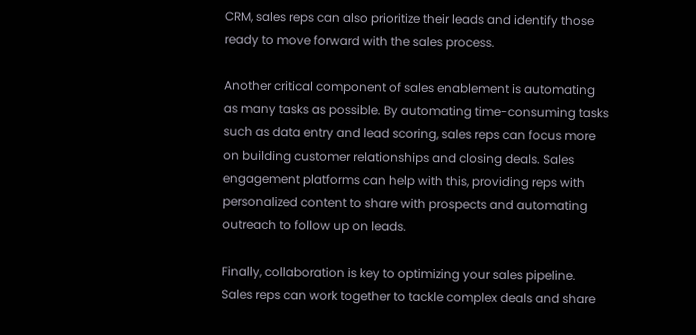CRM, sales reps can also prioritize their leads and identify those ready to move forward with the sales process.

Another critical component of sales enablement is automating as many tasks as possible. By automating time-consuming tasks such as data entry and lead scoring, sales reps can focus more on building customer relationships and closing deals. Sales engagement platforms can help with this, providing reps with personalized content to share with prospects and automating outreach to follow up on leads.

Finally, collaboration is key to optimizing your sales pipeline. Sales reps can work together to tackle complex deals and share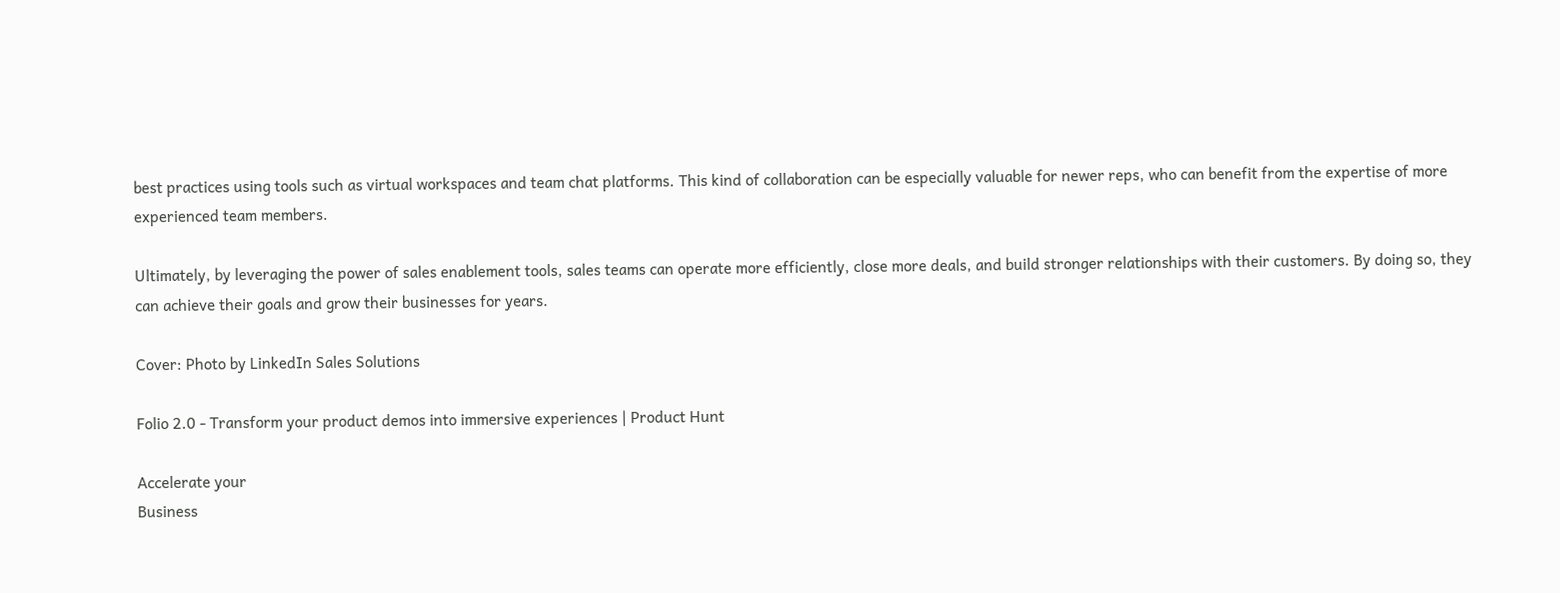best practices using tools such as virtual workspaces and team chat platforms. This kind of collaboration can be especially valuable for newer reps, who can benefit from the expertise of more experienced team members.

Ultimately, by leveraging the power of sales enablement tools, sales teams can operate more efficiently, close more deals, and build stronger relationships with their customers. By doing so, they can achieve their goals and grow their businesses for years.

Cover: Photo by LinkedIn Sales Solutions

Folio 2.0 - Transform your product demos into immersive experiences | Product Hunt

Accelerate your
Business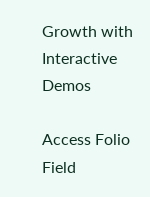Growth with
Interactive Demos

Access Folio Field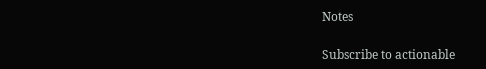Notes

Subscribe to actionable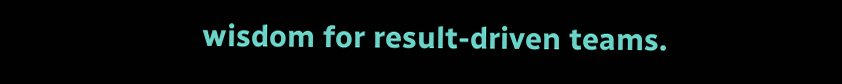wisdom for result-driven teams.